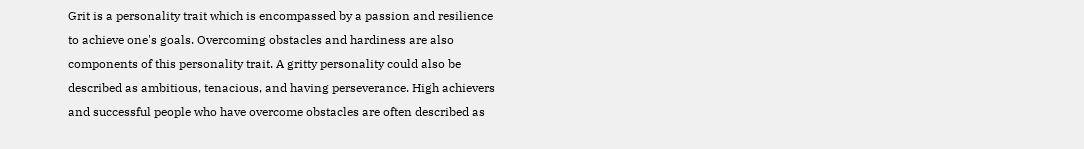Grit is a personality trait which is encompassed by a passion and resilience to achieve one's goals. Overcoming obstacles and hardiness are also components of this personality trait. A gritty personality could also be described as ambitious, tenacious, and having perseverance. High achievers and successful people who have overcome obstacles are often described as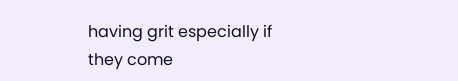having grit especially if they come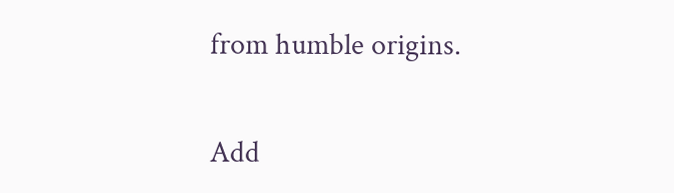from humble origins.

Add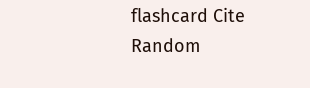flashcard Cite Random